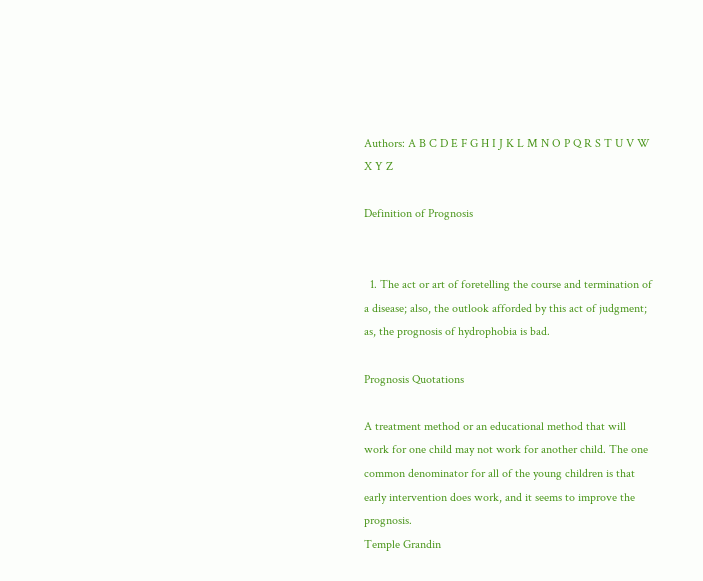Authors: A B C D E F G H I J K L M N O P Q R S T U V W X Y Z

Definition of Prognosis


  1. The act or art of foretelling the course and termination of a disease; also, the outlook afforded by this act of judgment; as, the prognosis of hydrophobia is bad.

Prognosis Quotations

A treatment method or an educational method that will work for one child may not work for another child. The one common denominator for all of the young children is that early intervention does work, and it seems to improve the prognosis.
Temple Grandin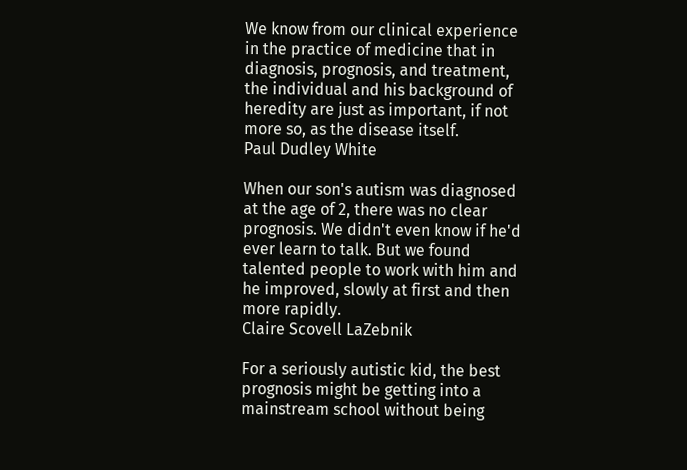We know from our clinical experience in the practice of medicine that in diagnosis, prognosis, and treatment, the individual and his background of heredity are just as important, if not more so, as the disease itself.
Paul Dudley White

When our son's autism was diagnosed at the age of 2, there was no clear prognosis. We didn't even know if he'd ever learn to talk. But we found talented people to work with him and he improved, slowly at first and then more rapidly.
Claire Scovell LaZebnik

For a seriously autistic kid, the best prognosis might be getting into a mainstream school without being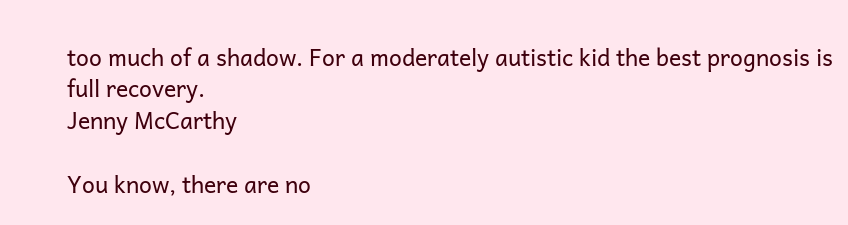too much of a shadow. For a moderately autistic kid the best prognosis is full recovery.
Jenny McCarthy

You know, there are no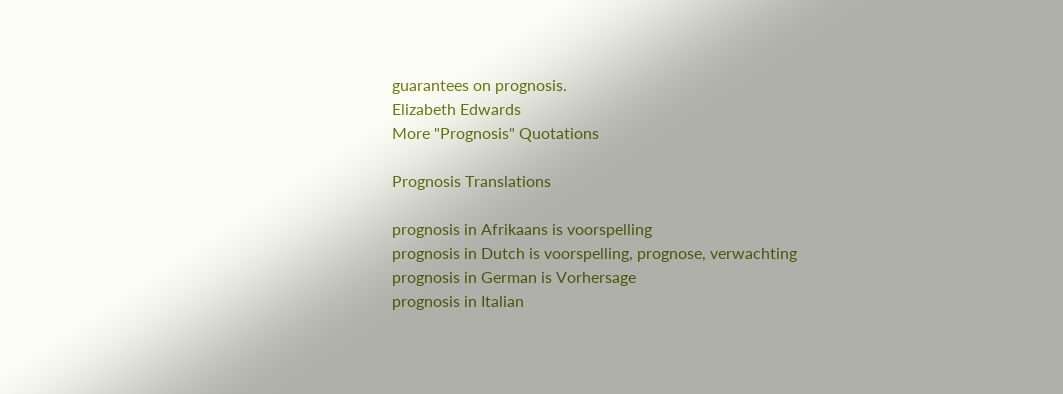guarantees on prognosis.
Elizabeth Edwards
More "Prognosis" Quotations

Prognosis Translations

prognosis in Afrikaans is voorspelling
prognosis in Dutch is voorspelling, prognose, verwachting
prognosis in German is Vorhersage
prognosis in Italian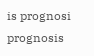is prognosi
prognosis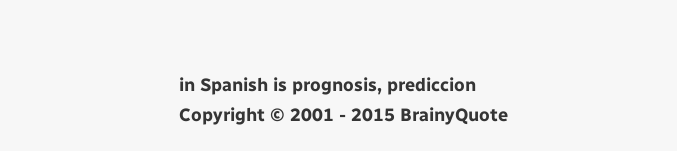in Spanish is prognosis, prediccion
Copyright © 2001 - 2015 BrainyQuote